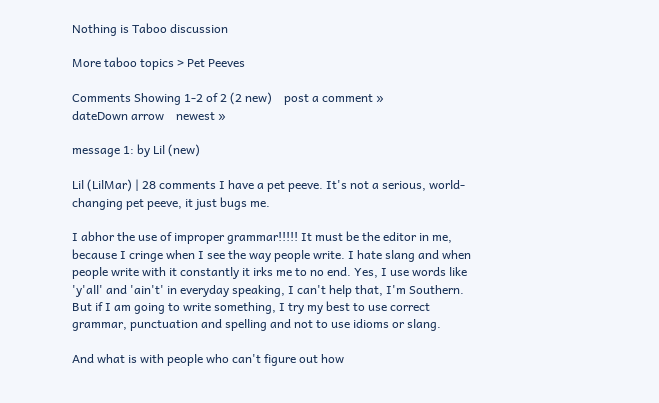Nothing is Taboo discussion

More taboo topics > Pet Peeves

Comments Showing 1-2 of 2 (2 new)    post a comment »
dateDown arrow    newest »

message 1: by Lil (new)

Lil (LilMar) | 28 comments I have a pet peeve. It's not a serious, world-changing pet peeve, it just bugs me.

I abhor the use of improper grammar!!!!! It must be the editor in me, because I cringe when I see the way people write. I hate slang and when people write with it constantly it irks me to no end. Yes, I use words like 'y'all' and 'ain't' in everyday speaking, I can't help that, I'm Southern. But if I am going to write something, I try my best to use correct grammar, punctuation and spelling and not to use idioms or slang.

And what is with people who can't figure out how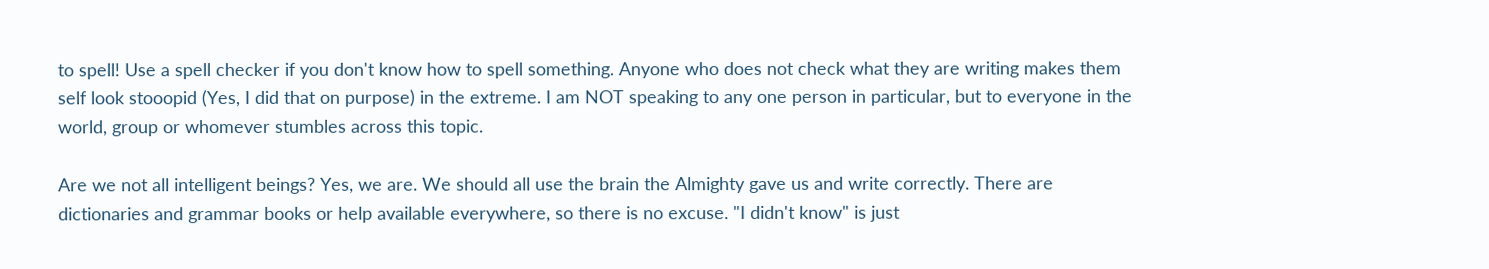to spell! Use a spell checker if you don't know how to spell something. Anyone who does not check what they are writing makes them self look stooopid (Yes, I did that on purpose) in the extreme. I am NOT speaking to any one person in particular, but to everyone in the world, group or whomever stumbles across this topic.

Are we not all intelligent beings? Yes, we are. We should all use the brain the Almighty gave us and write correctly. There are dictionaries and grammar books or help available everywhere, so there is no excuse. "I didn't know" is just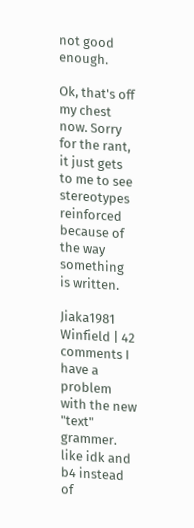not good enough.

Ok, that's off my chest now. Sorry for the rant, it just gets to me to see stereotypes reinforced because of the way something is written.

Jiaka1981 Winfield | 42 comments I have a problem with the new "text" grammer. like idk and b4 instead of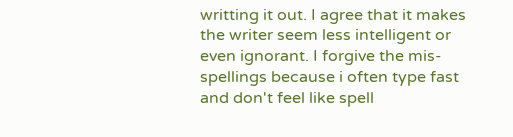writting it out. I agree that it makes the writer seem less intelligent or even ignorant. I forgive the mis-spellings because i often type fast and don't feel like spell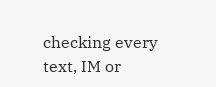checking every text, IM or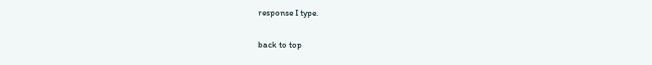response I type.

back to top